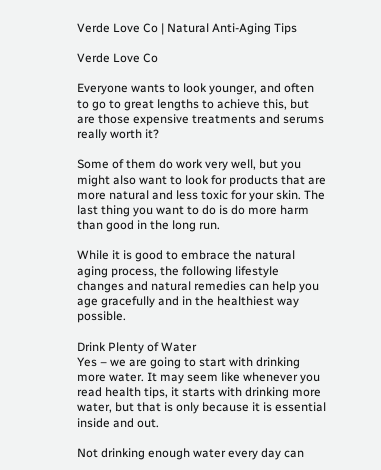Verde Love Co | Natural Anti-Aging Tips

Verde Love Co

Everyone wants to look younger, and often to go to great lengths to achieve this, but are those expensive treatments and serums really worth it?

Some of them do work very well, but you might also want to look for products that are more natural and less toxic for your skin. The last thing you want to do is do more harm than good in the long run.

While it is good to embrace the natural aging process, the following lifestyle changes and natural remedies can help you age gracefully and in the healthiest way possible.

Drink Plenty of Water
Yes – we are going to start with drinking more water. It may seem like whenever you read health tips, it starts with drinking more water, but that is only because it is essential inside and out.

Not drinking enough water every day can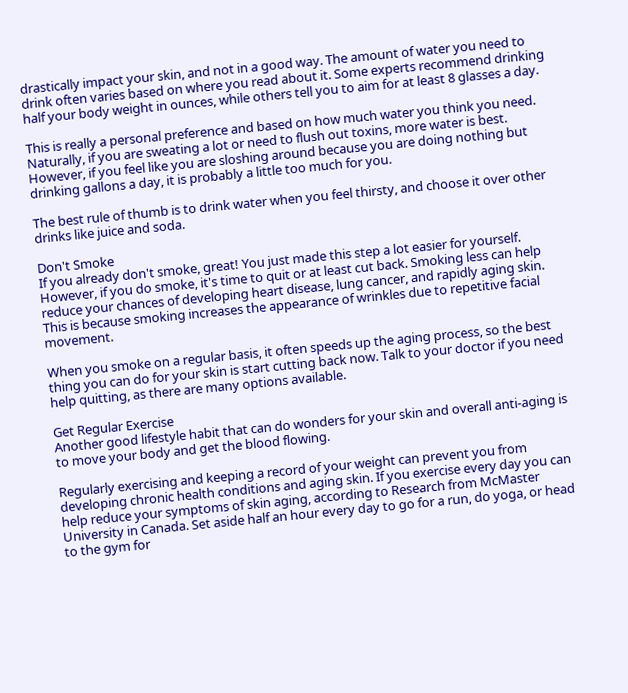drastically impact your skin, and not in a good way. The amount of water you need to drink often varies based on where you read about it. Some experts recommend drinking half your body weight in ounces, while others tell you to aim for at least 8 glasses a day.

This is really a personal preference and based on how much water you think you need. Naturally, if you are sweating a lot or need to flush out toxins, more water is best. However, if you feel like you are sloshing around because you are doing nothing but drinking gallons a day, it is probably a little too much for you.

The best rule of thumb is to drink water when you feel thirsty, and choose it over other drinks like juice and soda.

Don't Smoke
If you already don't smoke, great! You just made this step a lot easier for yourself. However, if you do smoke, it's time to quit or at least cut back. Smoking less can help reduce your chances of developing heart disease, lung cancer, and rapidly aging skin. This is because smoking increases the appearance of wrinkles due to repetitive facial movement.

When you smoke on a regular basis, it often speeds up the aging process, so the best thing you can do for your skin is start cutting back now. Talk to your doctor if you need help quitting, as there are many options available.

Get Regular Exercise
Another good lifestyle habit that can do wonders for your skin and overall anti-aging is to move your body and get the blood flowing.

Regularly exercising and keeping a record of your weight can prevent you from developing chronic health conditions and aging skin. If you exercise every day you can help reduce your symptoms of skin aging, according to Research from McMaster University in Canada. Set aside half an hour every day to go for a run, do yoga, or head to the gym for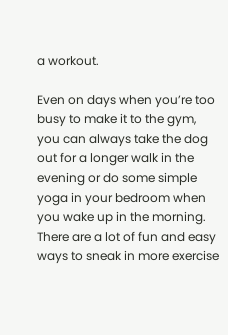a workout.

Even on days when you’re too busy to make it to the gym, you can always take the dog out for a longer walk in the evening or do some simple yoga in your bedroom when you wake up in the morning. There are a lot of fun and easy ways to sneak in more exercise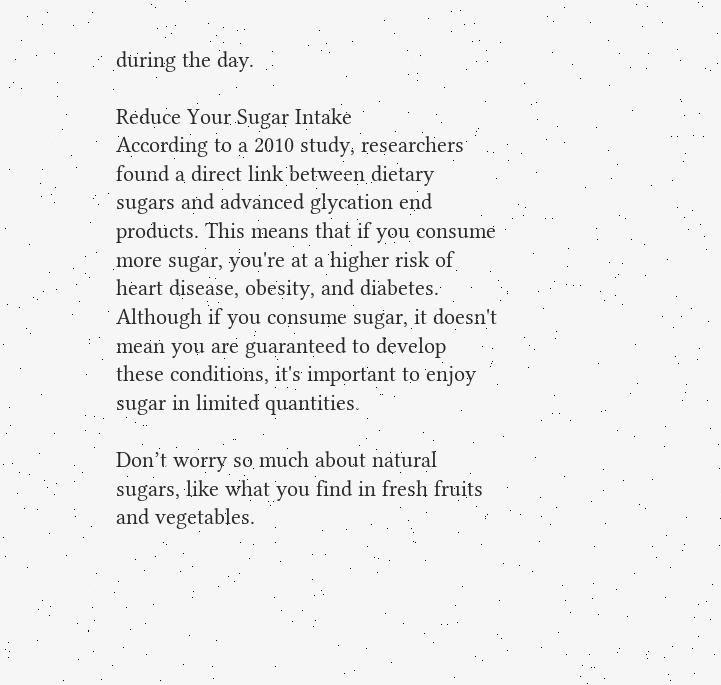during the day.

Reduce Your Sugar Intake
According to a 2010 study, researchers found a direct link between dietary sugars and advanced glycation end products. This means that if you consume more sugar, you're at a higher risk of heart disease, obesity, and diabetes. Although if you consume sugar, it doesn't mean you are guaranteed to develop these conditions, it's important to enjoy sugar in limited quantities.

Don’t worry so much about natural sugars, like what you find in fresh fruits and vegetables.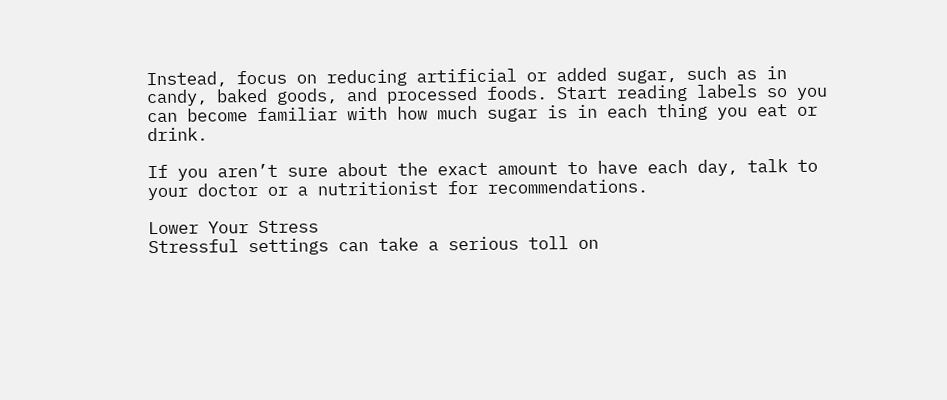Instead, focus on reducing artificial or added sugar, such as in candy, baked goods, and processed foods. Start reading labels so you can become familiar with how much sugar is in each thing you eat or drink.

If you aren’t sure about the exact amount to have each day, talk to your doctor or a nutritionist for recommendations.

Lower Your Stress
Stressful settings can take a serious toll on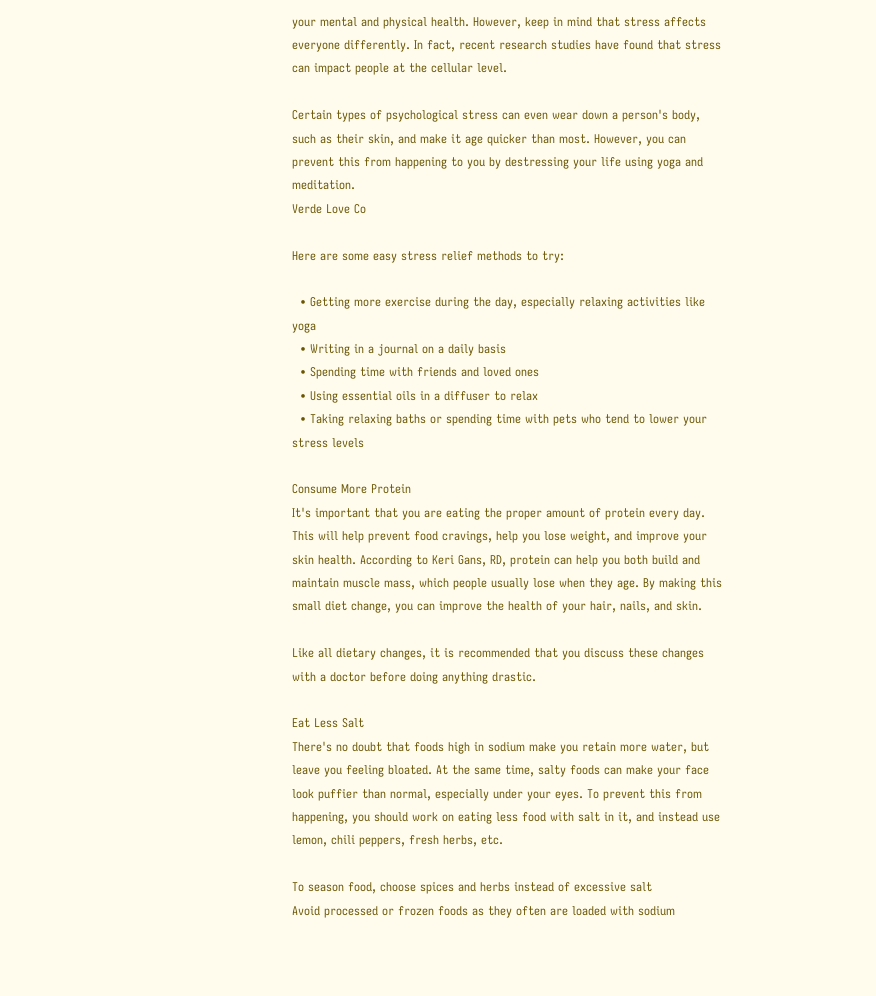your mental and physical health. However, keep in mind that stress affects everyone differently. In fact, recent research studies have found that stress can impact people at the cellular level.

Certain types of psychological stress can even wear down a person's body, such as their skin, and make it age quicker than most. However, you can prevent this from happening to you by destressing your life using yoga and meditation.
Verde Love Co

Here are some easy stress relief methods to try:

  • Getting more exercise during the day, especially relaxing activities like yoga
  • Writing in a journal on a daily basis
  • Spending time with friends and loved ones
  • Using essential oils in a diffuser to relax
  • Taking relaxing baths or spending time with pets who tend to lower your stress levels

Consume More Protein
It's important that you are eating the proper amount of protein every day. This will help prevent food cravings, help you lose weight, and improve your skin health. According to Keri Gans, RD, protein can help you both build and maintain muscle mass, which people usually lose when they age. By making this small diet change, you can improve the health of your hair, nails, and skin.

Like all dietary changes, it is recommended that you discuss these changes with a doctor before doing anything drastic.

Eat Less Salt
There's no doubt that foods high in sodium make you retain more water, but leave you feeling bloated. At the same time, salty foods can make your face look puffier than normal, especially under your eyes. To prevent this from happening, you should work on eating less food with salt in it, and instead use lemon, chili peppers, fresh herbs, etc.

To season food, choose spices and herbs instead of excessive salt
Avoid processed or frozen foods as they often are loaded with sodium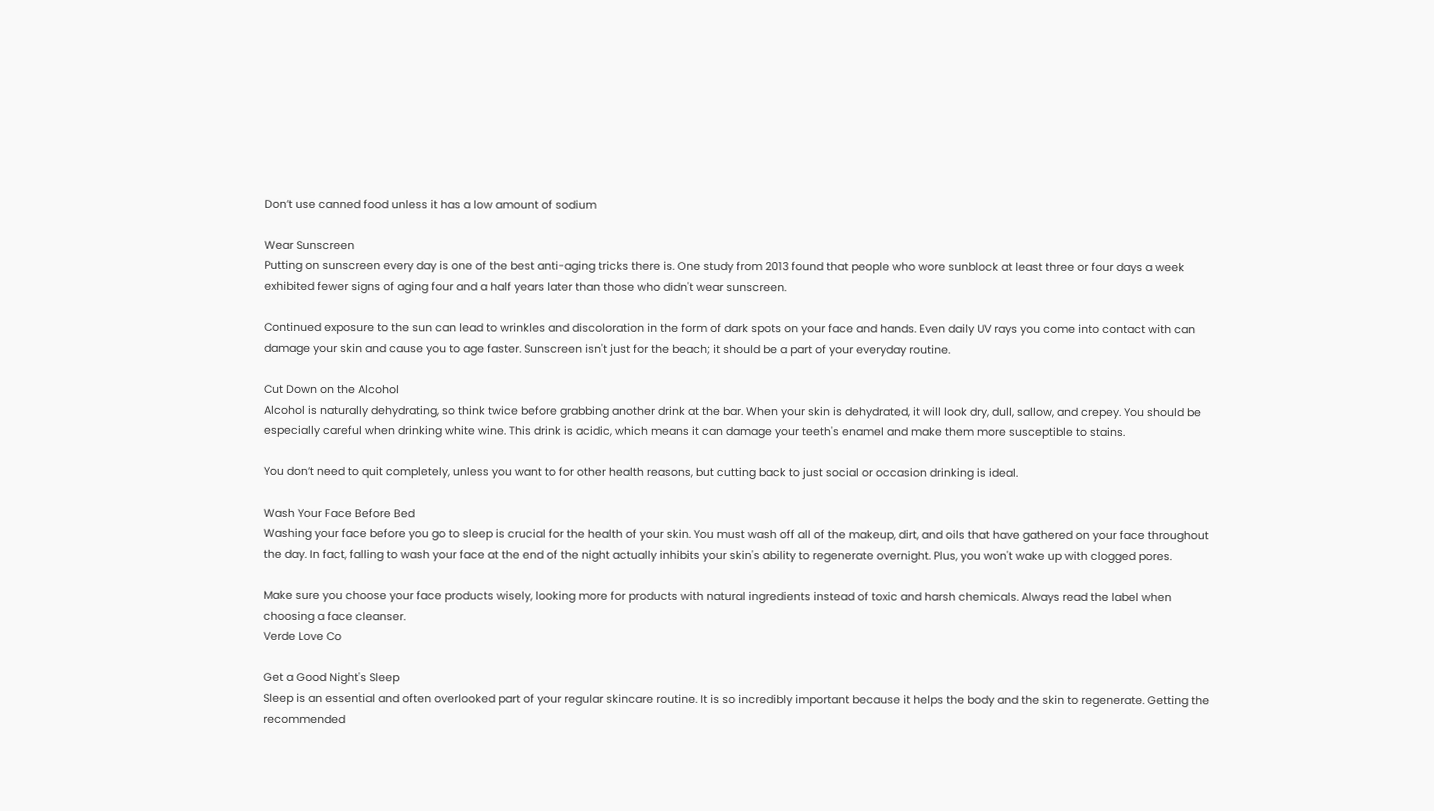Don’t use canned food unless it has a low amount of sodium

Wear Sunscreen
Putting on sunscreen every day is one of the best anti-aging tricks there is. One study from 2013 found that people who wore sunblock at least three or four days a week exhibited fewer signs of aging four and a half years later than those who didn't wear sunscreen.

Continued exposure to the sun can lead to wrinkles and discoloration in the form of dark spots on your face and hands. Even daily UV rays you come into contact with can damage your skin and cause you to age faster. Sunscreen isn't just for the beach; it should be a part of your everyday routine.

Cut Down on the Alcohol
Alcohol is naturally dehydrating, so think twice before grabbing another drink at the bar. When your skin is dehydrated, it will look dry, dull, sallow, and crepey. You should be especially careful when drinking white wine. This drink is acidic, which means it can damage your teeth's enamel and make them more susceptible to stains.

You don’t need to quit completely, unless you want to for other health reasons, but cutting back to just social or occasion drinking is ideal.

Wash Your Face Before Bed
Washing your face before you go to sleep is crucial for the health of your skin. You must wash off all of the makeup, dirt, and oils that have gathered on your face throughout the day. In fact, falling to wash your face at the end of the night actually inhibits your skin's ability to regenerate overnight. Plus, you won't wake up with clogged pores.

Make sure you choose your face products wisely, looking more for products with natural ingredients instead of toxic and harsh chemicals. Always read the label when choosing a face cleanser.
Verde Love Co

Get a Good Night's Sleep
Sleep is an essential and often overlooked part of your regular skincare routine. It is so incredibly important because it helps the body and the skin to regenerate. Getting the recommended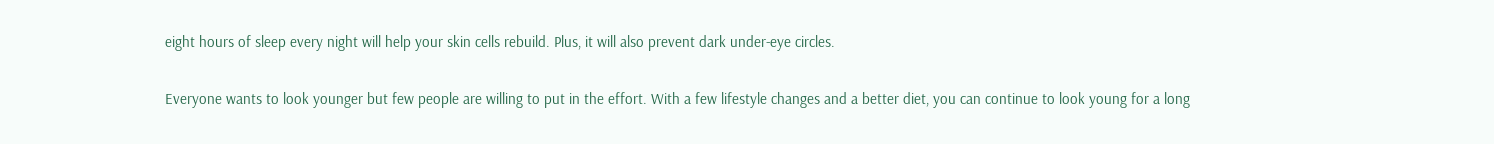eight hours of sleep every night will help your skin cells rebuild. Plus, it will also prevent dark under-eye circles.

Everyone wants to look younger but few people are willing to put in the effort. With a few lifestyle changes and a better diet, you can continue to look young for a long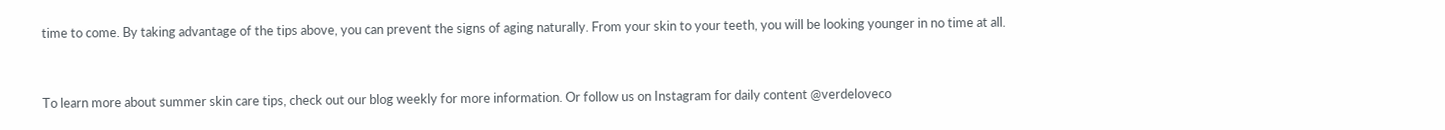time to come. By taking advantage of the tips above, you can prevent the signs of aging naturally. From your skin to your teeth, you will be looking younger in no time at all.


To learn more about summer skin care tips, check out our blog weekly for more information. Or follow us on Instagram for daily content @verdeloveco